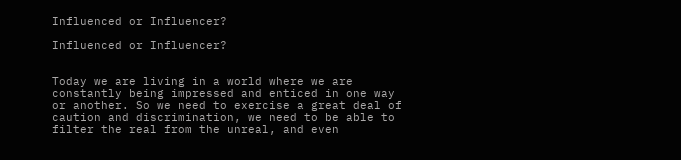Influenced or Influencer?

Influenced or Influencer?


Today we are living in a world where we are constantly being impressed and enticed in one way or another. So we need to exercise a great deal of caution and discrimination, we need to be able to filter the real from the unreal, and even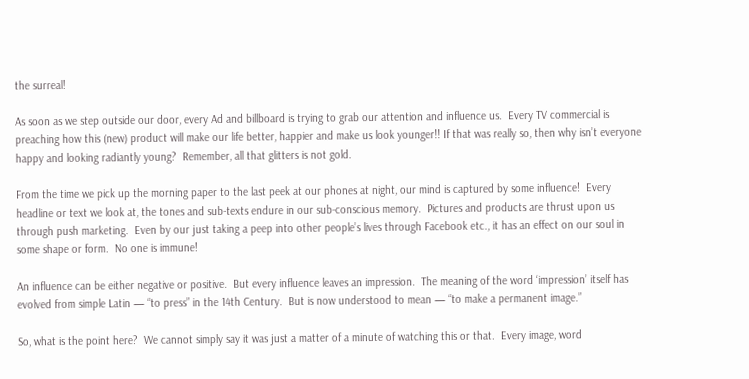the surreal!

As soon as we step outside our door, every Ad and billboard is trying to grab our attention and influence us.  Every TV commercial is preaching how this (new) product will make our life better, happier and make us look younger!! If that was really so, then why isn’t everyone happy and looking radiantly young?  Remember, all that glitters is not gold.

From the time we pick up the morning paper to the last peek at our phones at night, our mind is captured by some influence!  Every headline or text we look at, the tones and sub-texts endure in our sub-conscious memory.  Pictures and products are thrust upon us through push marketing.  Even by our just taking a peep into other people’s lives through Facebook etc., it has an effect on our soul in some shape or form.  No one is immune!

An influence can be either negative or positive.  But every influence leaves an impression.  The meaning of the word ‘impression’ itself has evolved from simple Latin — “to press” in the 14th Century.  But is now understood to mean — “to make a permanent image.”

So, what is the point here?  We cannot simply say it was just a matter of a minute of watching this or that.  Every image, word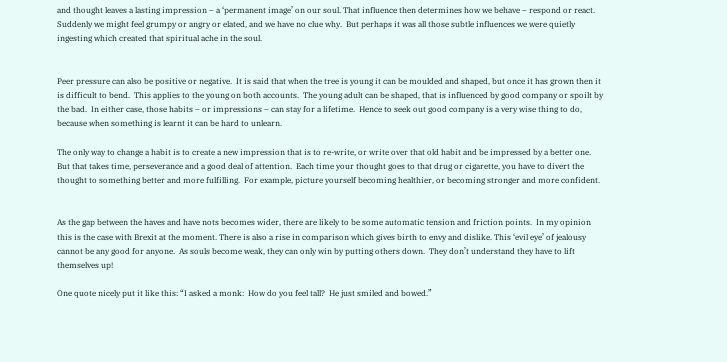and thought leaves a lasting impression – a ‘permanent image’ on our soul. That influence then determines how we behave – respond or react.  Suddenly we might feel grumpy or angry or elated, and we have no clue why.  But perhaps it was all those subtle influences we were quietly ingesting which created that spiritual ache in the soul.


Peer pressure can also be positive or negative.  It is said that when the tree is young it can be moulded and shaped, but once it has grown then it is difficult to bend.  This applies to the young on both accounts.  The young adult can be shaped, that is influenced by good company or spoilt by the bad.  In either case, those habits – or impressions – can stay for a lifetime.  Hence to seek out good company is a very wise thing to do, because when something is learnt it can be hard to unlearn.

The only way to change a habit is to create a new impression that is to re-write, or write over that old habit and be impressed by a better one.  But that takes time, perseverance and a good deal of attention.  Each time your thought goes to that drug or cigarette, you have to divert the thought to something better and more fulfilling.  For example, picture yourself becoming healthier, or becoming stronger and more confident.


As the gap between the haves and have nots becomes wider, there are likely to be some automatic tension and friction points.  In my opinion this is the case with Brexit at the moment. There is also a rise in comparison which gives birth to envy and dislike. This ‘evil eye’ of jealousy cannot be any good for anyone.  As souls become weak, they can only win by putting others down.  They don’t understand they have to lift themselves up!

One quote nicely put it like this: “I asked a monk:  How do you feel tall?  He just smiled and bowed.”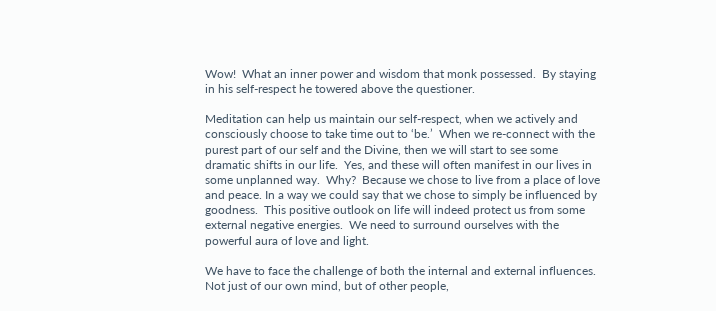Wow!  What an inner power and wisdom that monk possessed.  By staying in his self-respect he towered above the questioner.

Meditation can help us maintain our self-respect, when we actively and consciously choose to take time out to ‘be.’  When we re-connect with the purest part of our self and the Divine, then we will start to see some dramatic shifts in our life.  Yes, and these will often manifest in our lives in some unplanned way.  Why?  Because we chose to live from a place of love and peace. In a way we could say that we chose to simply be influenced by goodness.  This positive outlook on life will indeed protect us from some external negative energies.  We need to surround ourselves with the powerful aura of love and light.

We have to face the challenge of both the internal and external influences.  Not just of our own mind, but of other people,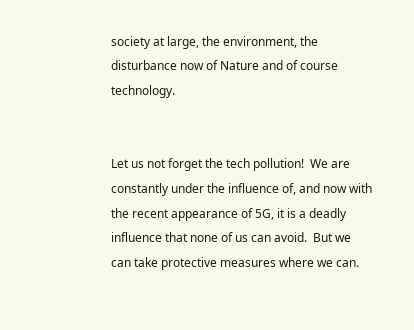society at large, the environment, the disturbance now of Nature and of course technology.


Let us not forget the tech pollution!  We are constantly under the influence of, and now with the recent appearance of 5G, it is a deadly influence that none of us can avoid.  But we can take protective measures where we can.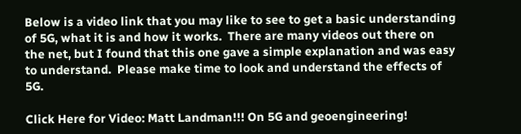Below is a video link that you may like to see to get a basic understanding of 5G, what it is and how it works.  There are many videos out there on the net, but I found that this one gave a simple explanation and was easy to understand.  Please make time to look and understand the effects of 5G.

Click Here for Video: Matt Landman!!! On 5G and geoengineering!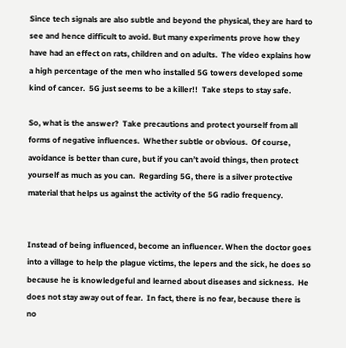Since tech signals are also subtle and beyond the physical, they are hard to see and hence difficult to avoid. But many experiments prove how they have had an effect on rats, children and on adults.  The video explains how a high percentage of the men who installed 5G towers developed some kind of cancer.  5G just seems to be a killer!!  Take steps to stay safe.

So, what is the answer?  Take precautions and protect yourself from all forms of negative influences.  Whether subtle or obvious.  Of course, avoidance is better than cure, but if you can’t avoid things, then protect yourself as much as you can.  Regarding 5G, there is a silver protective material that helps us against the activity of the 5G radio frequency.


Instead of being influenced, become an influencer. When the doctor goes into a village to help the plague victims, the lepers and the sick, he does so because he is knowledgeful and learned about diseases and sickness.  He does not stay away out of fear.  In fact, there is no fear, because there is no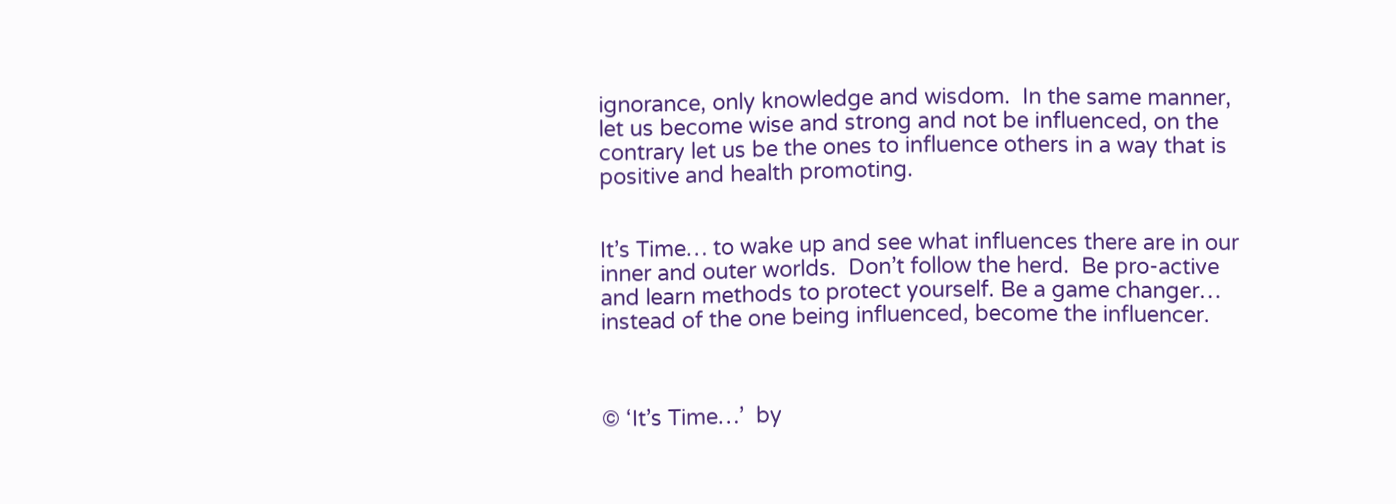ignorance, only knowledge and wisdom.  In the same manner, let us become wise and strong and not be influenced, on the contrary let us be the ones to influence others in a way that is positive and health promoting.


It’s Time… to wake up and see what influences there are in our inner and outer worlds.  Don’t follow the herd.  Be pro-active and learn methods to protect yourself. Be a game changer… instead of the one being influenced, become the influencer.



© ‘It’s Time…’  by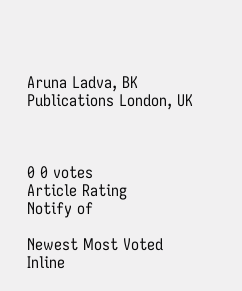Aruna Ladva, BK Publications London, UK



0 0 votes
Article Rating
Notify of

Newest Most Voted
Inline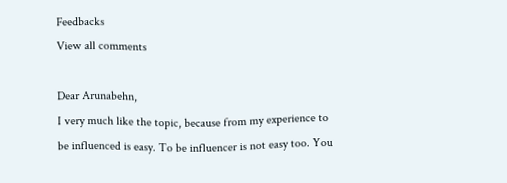Feedbacks
View all comments

Dear Arunabehn,
I very much like the topic, because from my experience to be influenced is easy. To be influencer is not easy too. You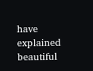have explained beautiful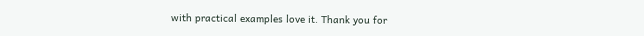with practical examples love it. Thank you for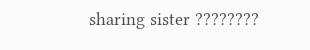sharing sister ????????